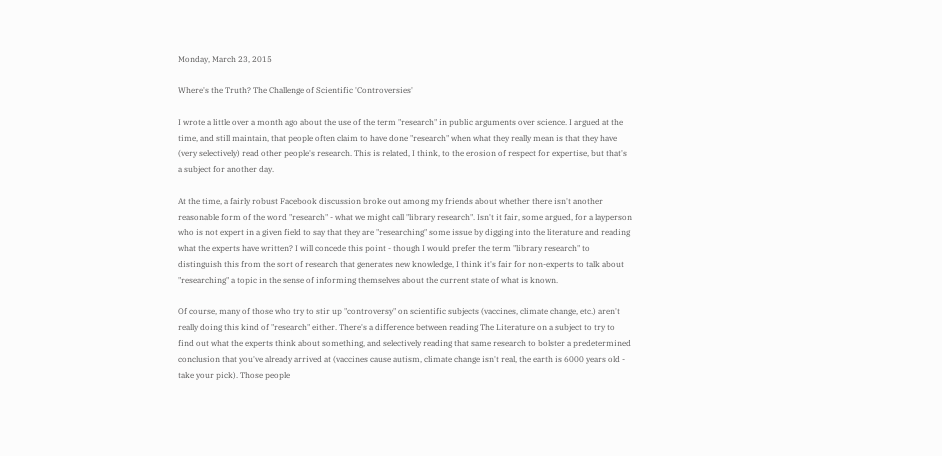Monday, March 23, 2015

Where's the Truth? The Challenge of Scientific 'Controversies'

I wrote a little over a month ago about the use of the term "research" in public arguments over science. I argued at the time, and still maintain, that people often claim to have done "research" when what they really mean is that they have (very selectively) read other people's research. This is related, I think, to the erosion of respect for expertise, but that's a subject for another day.

At the time, a fairly robust Facebook discussion broke out among my friends about whether there isn't another reasonable form of the word "research" - what we might call "library research". Isn't it fair, some argued, for a layperson who is not expert in a given field to say that they are "researching" some issue by digging into the literature and reading what the experts have written? I will concede this point - though I would prefer the term "library research" to distinguish this from the sort of research that generates new knowledge, I think it's fair for non-experts to talk about "researching" a topic in the sense of informing themselves about the current state of what is known.

Of course, many of those who try to stir up "controversy" on scientific subjects (vaccines, climate change, etc.) aren't really doing this kind of "research" either. There's a difference between reading The Literature on a subject to try to find out what the experts think about something, and selectively reading that same research to bolster a predetermined conclusion that you've already arrived at (vaccines cause autism, climate change isn't real, the earth is 6000 years old - take your pick). Those people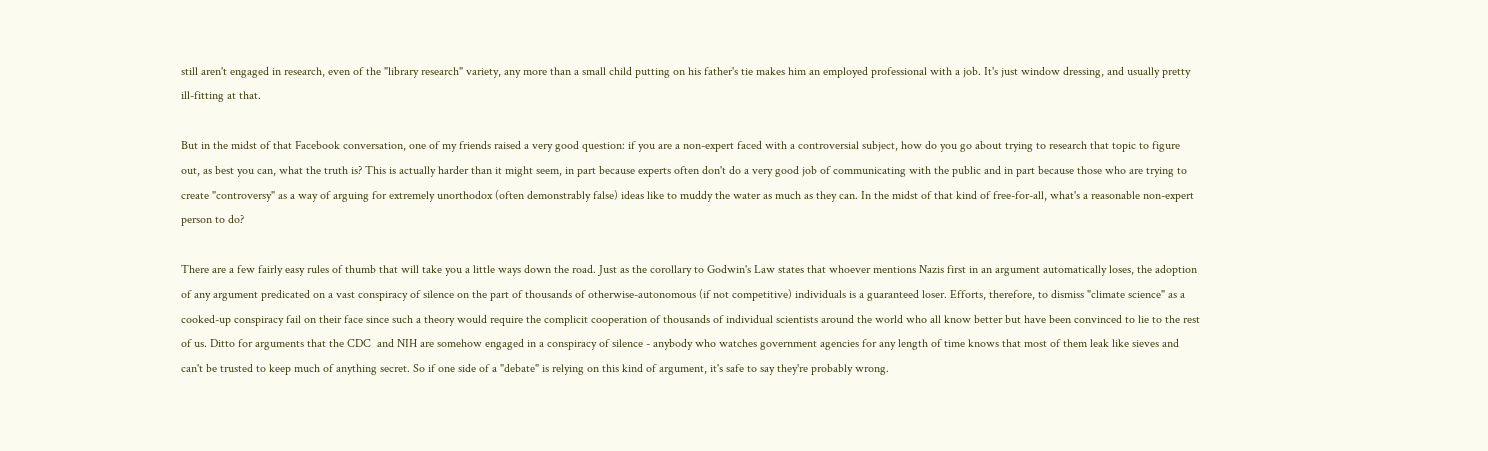still aren't engaged in research, even of the "library research" variety, any more than a small child putting on his father's tie makes him an employed professional with a job. It's just window dressing, and usually pretty ill-fitting at that.

But in the midst of that Facebook conversation, one of my friends raised a very good question: if you are a non-expert faced with a controversial subject, how do you go about trying to research that topic to figure out, as best you can, what the truth is? This is actually harder than it might seem, in part because experts often don't do a very good job of communicating with the public and in part because those who are trying to create "controversy" as a way of arguing for extremely unorthodox (often demonstrably false) ideas like to muddy the water as much as they can. In the midst of that kind of free-for-all, what's a reasonable non-expert person to do?

There are a few fairly easy rules of thumb that will take you a little ways down the road. Just as the corollary to Godwin's Law states that whoever mentions Nazis first in an argument automatically loses, the adoption of any argument predicated on a vast conspiracy of silence on the part of thousands of otherwise-autonomous (if not competitive) individuals is a guaranteed loser. Efforts, therefore, to dismiss "climate science" as a cooked-up conspiracy fail on their face since such a theory would require the complicit cooperation of thousands of individual scientists around the world who all know better but have been convinced to lie to the rest of us. Ditto for arguments that the CDC  and NIH are somehow engaged in a conspiracy of silence - anybody who watches government agencies for any length of time knows that most of them leak like sieves and can't be trusted to keep much of anything secret. So if one side of a "debate" is relying on this kind of argument, it's safe to say they're probably wrong.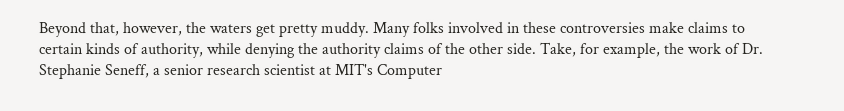Beyond that, however, the waters get pretty muddy. Many folks involved in these controversies make claims to certain kinds of authority, while denying the authority claims of the other side. Take, for example, the work of Dr. Stephanie Seneff, a senior research scientist at MIT's Computer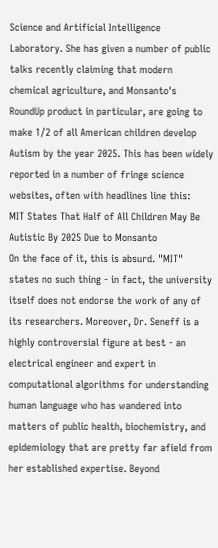Science and Artificial Intelligence Laboratory. She has given a number of public talks recently claiming that modern chemical agriculture, and Monsanto's RoundUp product in particular, are going to make 1/2 of all American children develop Autism by the year 2025. This has been widely reported in a number of fringe science websites, often with headlines line this:
MIT States That Half of All Children May Be Autistic By 2025 Due to Monsanto
On the face of it, this is absurd. "MIT" states no such thing - in fact, the university itself does not endorse the work of any of its researchers. Moreover, Dr. Seneff is a highly controversial figure at best - an electrical engineer and expert in computational algorithms for understanding human language who has wandered into matters of public health, biochemistry, and epidemiology that are pretty far afield from her established expertise. Beyond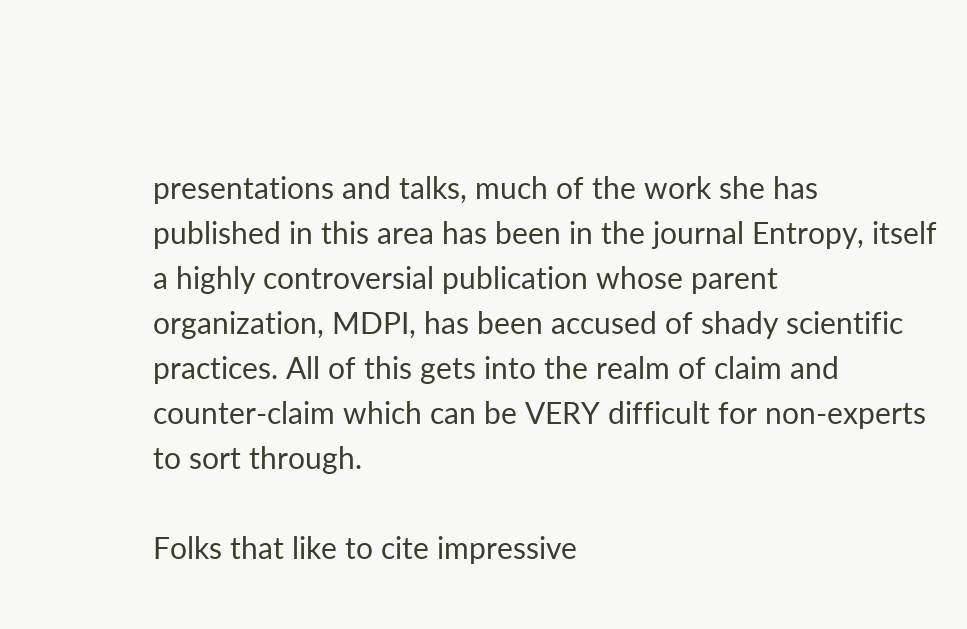presentations and talks, much of the work she has published in this area has been in the journal Entropy, itself a highly controversial publication whose parent organization, MDPI, has been accused of shady scientific practices. All of this gets into the realm of claim and counter-claim which can be VERY difficult for non-experts to sort through.

Folks that like to cite impressive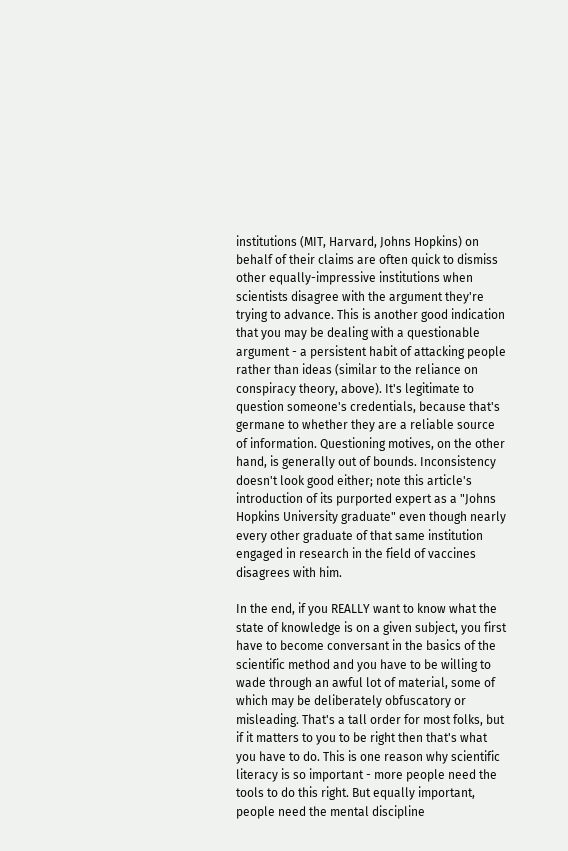institutions (MIT, Harvard, Johns Hopkins) on behalf of their claims are often quick to dismiss other equally-impressive institutions when scientists disagree with the argument they're trying to advance. This is another good indication that you may be dealing with a questionable argument - a persistent habit of attacking people rather than ideas (similar to the reliance on conspiracy theory, above). It's legitimate to question someone's credentials, because that's germane to whether they are a reliable source of information. Questioning motives, on the other hand, is generally out of bounds. Inconsistency doesn't look good either; note this article's introduction of its purported expert as a "Johns Hopkins University graduate" even though nearly every other graduate of that same institution engaged in research in the field of vaccines disagrees with him.

In the end, if you REALLY want to know what the state of knowledge is on a given subject, you first have to become conversant in the basics of the scientific method and you have to be willing to wade through an awful lot of material, some of which may be deliberately obfuscatory or misleading. That's a tall order for most folks, but if it matters to you to be right then that's what you have to do. This is one reason why scientific literacy is so important - more people need the tools to do this right. But equally important, people need the mental discipline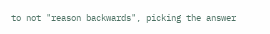to not "reason backwards", picking the answer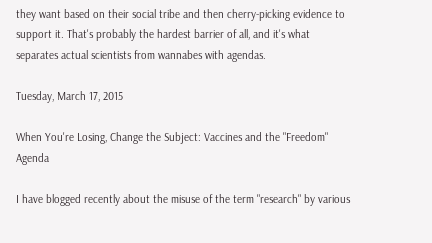they want based on their social tribe and then cherry-picking evidence to support it. That's probably the hardest barrier of all, and it's what separates actual scientists from wannabes with agendas.

Tuesday, March 17, 2015

When You're Losing, Change the Subject: Vaccines and the "Freedom" Agenda

I have blogged recently about the misuse of the term "research" by various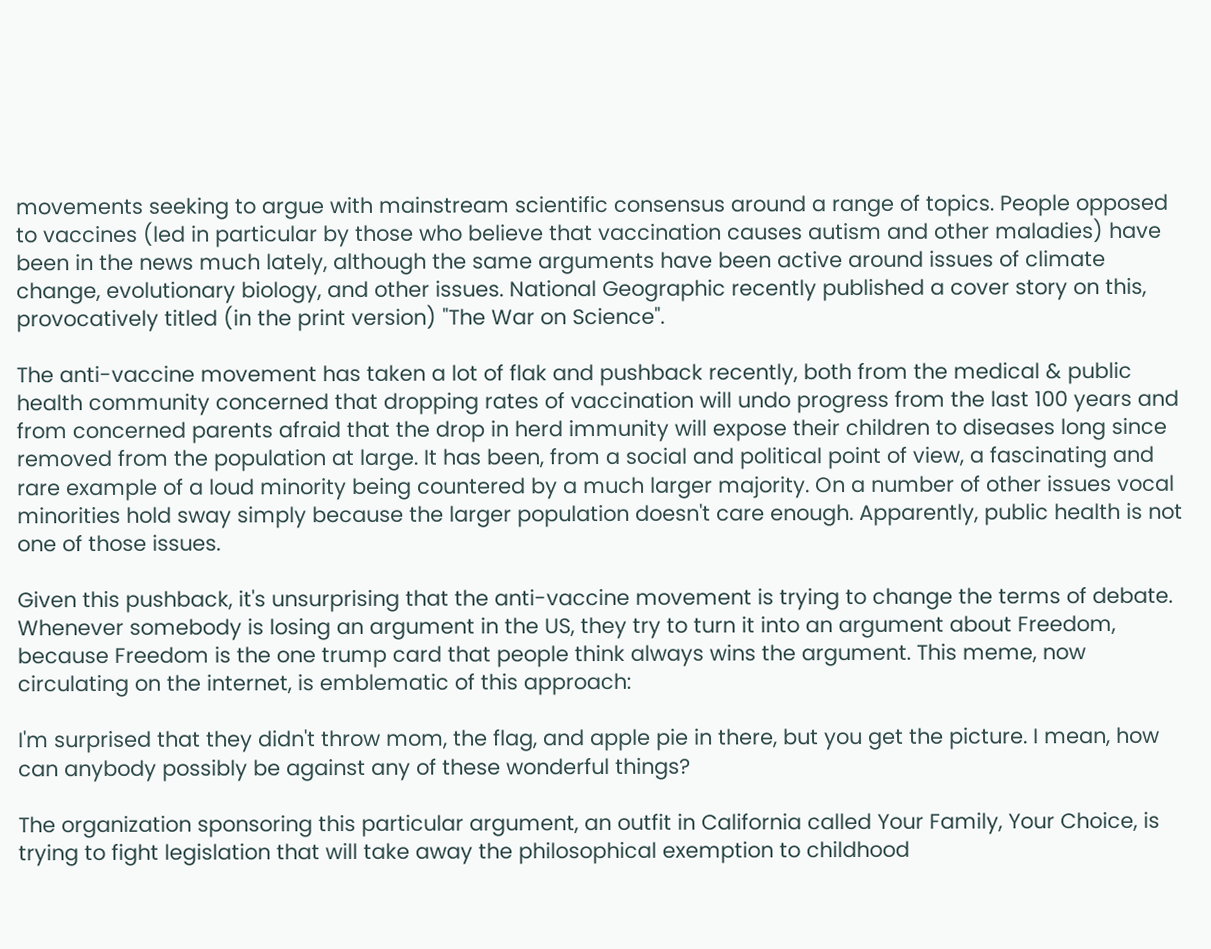movements seeking to argue with mainstream scientific consensus around a range of topics. People opposed to vaccines (led in particular by those who believe that vaccination causes autism and other maladies) have been in the news much lately, although the same arguments have been active around issues of climate change, evolutionary biology, and other issues. National Geographic recently published a cover story on this, provocatively titled (in the print version) "The War on Science".

The anti-vaccine movement has taken a lot of flak and pushback recently, both from the medical & public health community concerned that dropping rates of vaccination will undo progress from the last 100 years and from concerned parents afraid that the drop in herd immunity will expose their children to diseases long since removed from the population at large. It has been, from a social and political point of view, a fascinating and rare example of a loud minority being countered by a much larger majority. On a number of other issues vocal minorities hold sway simply because the larger population doesn't care enough. Apparently, public health is not one of those issues.

Given this pushback, it's unsurprising that the anti-vaccine movement is trying to change the terms of debate. Whenever somebody is losing an argument in the US, they try to turn it into an argument about Freedom, because Freedom is the one trump card that people think always wins the argument. This meme, now circulating on the internet, is emblematic of this approach:

I'm surprised that they didn't throw mom, the flag, and apple pie in there, but you get the picture. I mean, how can anybody possibly be against any of these wonderful things?

The organization sponsoring this particular argument, an outfit in California called Your Family, Your Choice, is trying to fight legislation that will take away the philosophical exemption to childhood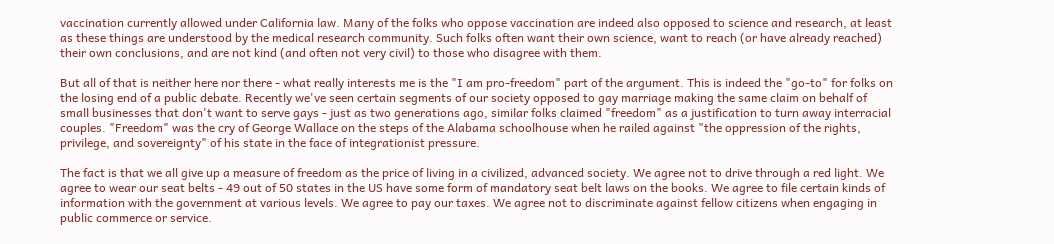vaccination currently allowed under California law. Many of the folks who oppose vaccination are indeed also opposed to science and research, at least as these things are understood by the medical research community. Such folks often want their own science, want to reach (or have already reached) their own conclusions, and are not kind (and often not very civil) to those who disagree with them.

But all of that is neither here nor there - what really interests me is the "I am pro-freedom" part of the argument. This is indeed the "go-to" for folks on the losing end of a public debate. Recently we've seen certain segments of our society opposed to gay marriage making the same claim on behalf of small businesses that don't want to serve gays - just as two generations ago, similar folks claimed "freedom" as a justification to turn away interracial couples. "Freedom" was the cry of George Wallace on the steps of the Alabama schoolhouse when he railed against "the oppression of the rights, privilege, and sovereignty" of his state in the face of integrationist pressure.

The fact is that we all give up a measure of freedom as the price of living in a civilized, advanced society. We agree not to drive through a red light. We agree to wear our seat belts - 49 out of 50 states in the US have some form of mandatory seat belt laws on the books. We agree to file certain kinds of information with the government at various levels. We agree to pay our taxes. We agree not to discriminate against fellow citizens when engaging in public commerce or service.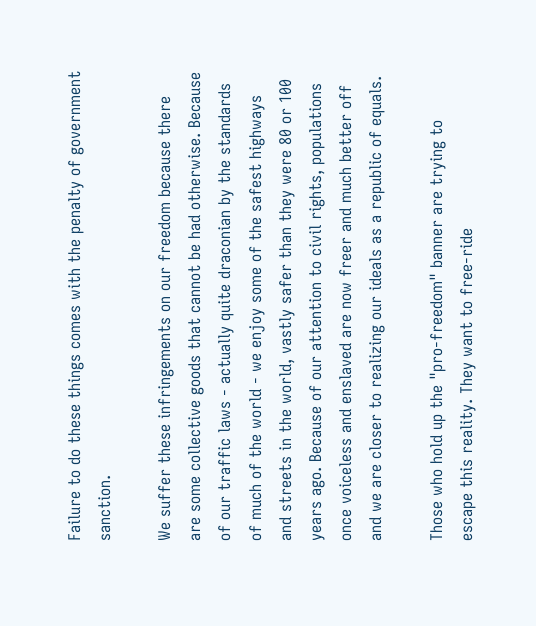Failure to do these things comes with the penalty of government sanction.

We suffer these infringements on our freedom because there are some collective goods that cannot be had otherwise. Because of our traffic laws - actually quite draconian by the standards of much of the world - we enjoy some of the safest highways and streets in the world, vastly safer than they were 80 or 100 years ago. Because of our attention to civil rights, populations once voiceless and enslaved are now freer and much better off and we are closer to realizing our ideals as a republic of equals.

Those who hold up the "pro-freedom" banner are trying to escape this reality. They want to free-ride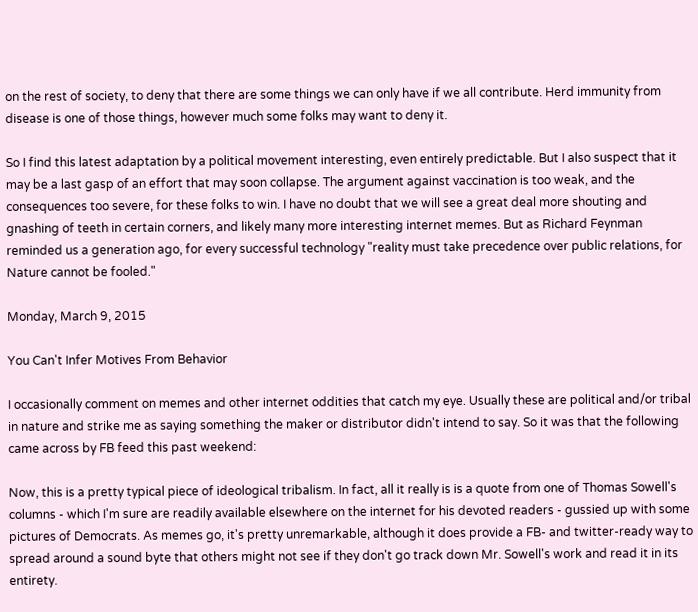on the rest of society, to deny that there are some things we can only have if we all contribute. Herd immunity from disease is one of those things, however much some folks may want to deny it.

So I find this latest adaptation by a political movement interesting, even entirely predictable. But I also suspect that it may be a last gasp of an effort that may soon collapse. The argument against vaccination is too weak, and the consequences too severe, for these folks to win. I have no doubt that we will see a great deal more shouting and gnashing of teeth in certain corners, and likely many more interesting internet memes. But as Richard Feynman reminded us a generation ago, for every successful technology "reality must take precedence over public relations, for Nature cannot be fooled."

Monday, March 9, 2015

You Can't Infer Motives From Behavior

I occasionally comment on memes and other internet oddities that catch my eye. Usually these are political and/or tribal in nature and strike me as saying something the maker or distributor didn't intend to say. So it was that the following came across by FB feed this past weekend:

Now, this is a pretty typical piece of ideological tribalism. In fact, all it really is is a quote from one of Thomas Sowell's columns - which I'm sure are readily available elsewhere on the internet for his devoted readers - gussied up with some pictures of Democrats. As memes go, it's pretty unremarkable, although it does provide a FB- and twitter-ready way to spread around a sound byte that others might not see if they don't go track down Mr. Sowell's work and read it in its entirety.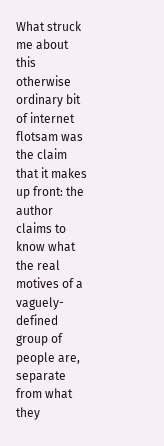What struck me about this otherwise ordinary bit of internet flotsam was the claim that it makes up front: the author claims to know what the real motives of a vaguely-defined group of people are, separate from what they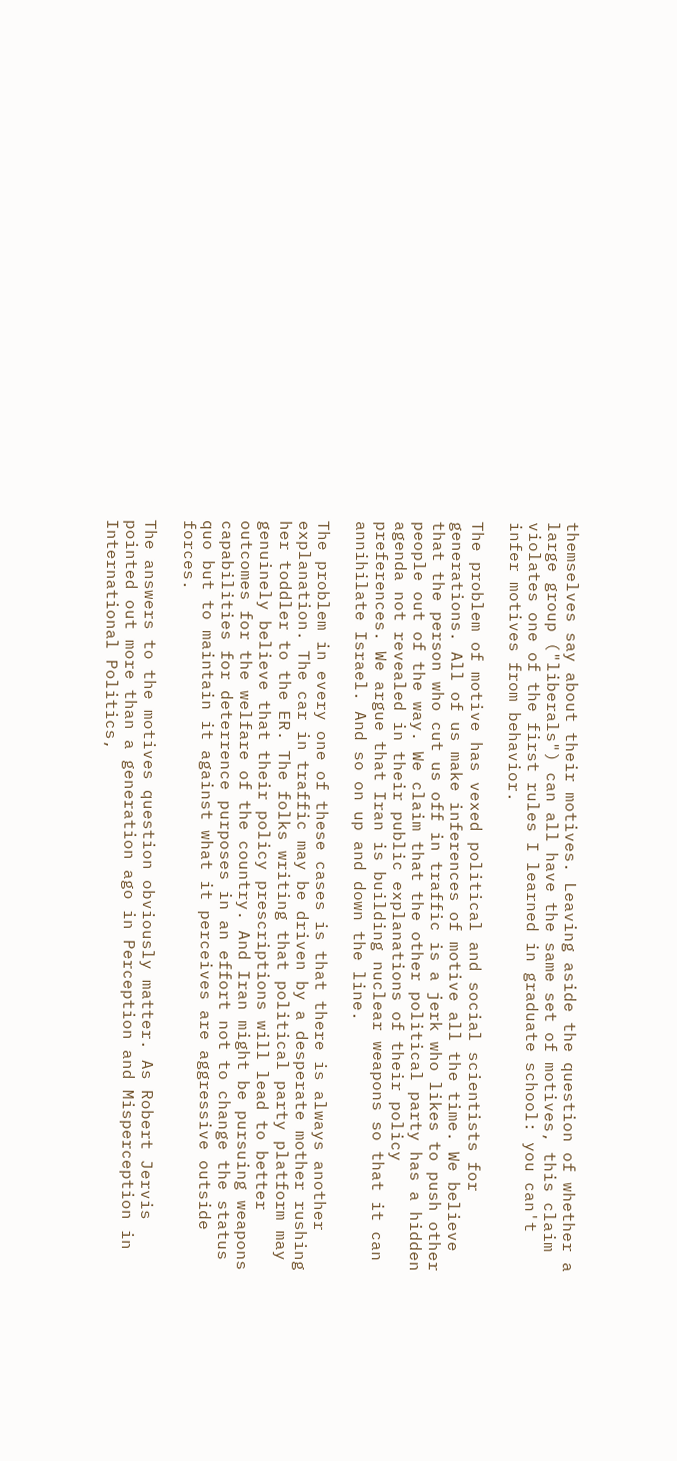themselves say about their motives. Leaving aside the question of whether a large group ("liberals") can all have the same set of motives, this claim violates one of the first rules I learned in graduate school: you can't infer motives from behavior.

The problem of motive has vexed political and social scientists for generations. All of us make inferences of motive all the time. We believe that the person who cut us off in traffic is a jerk who likes to push other people out of the way. We claim that the other political party has a hidden agenda not revealed in their public explanations of their policy preferences. We argue that Iran is building nuclear weapons so that it can annihilate Israel. And so on up and down the line.

The problem in every one of these cases is that there is always another explanation. The car in traffic may be driven by a desperate mother rushing her toddler to the ER. The folks writing that political party platform may genuinely believe that their policy prescriptions will lead to better outcomes for the welfare of the country. And Iran might be pursuing weapons capabilities for deterrence purposes in an effort not to change the status quo but to maintain it against what it perceives are aggressive outside forces.

The answers to the motives question obviously matter. As Robert Jervis pointed out more than a generation ago in Perception and Misperception in International Politics,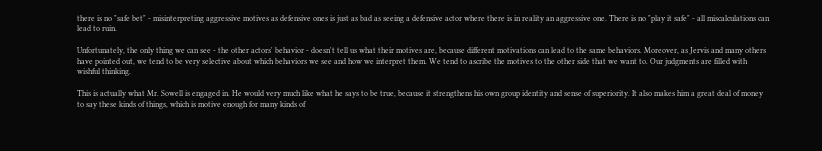there is no "safe bet" - misinterpreting aggressive motives as defensive ones is just as bad as seeing a defensive actor where there is in reality an aggressive one. There is no "play it safe" - all miscalculations can lead to ruin.

Unfortunately, the only thing we can see - the other actors' behavior - doesn't tell us what their motives are, because different motivations can lead to the same behaviors. Moreover, as Jervis and many others have pointed out, we tend to be very selective about which behaviors we see and how we interpret them. We tend to ascribe the motives to the other side that we want to. Our judgments are filled with wishful thinking.

This is actually what Mr. Sowell is engaged in. He would very much like what he says to be true, because it strengthens his own group identity and sense of superiority. It also makes him a great deal of money to say these kinds of things, which is motive enough for many kinds of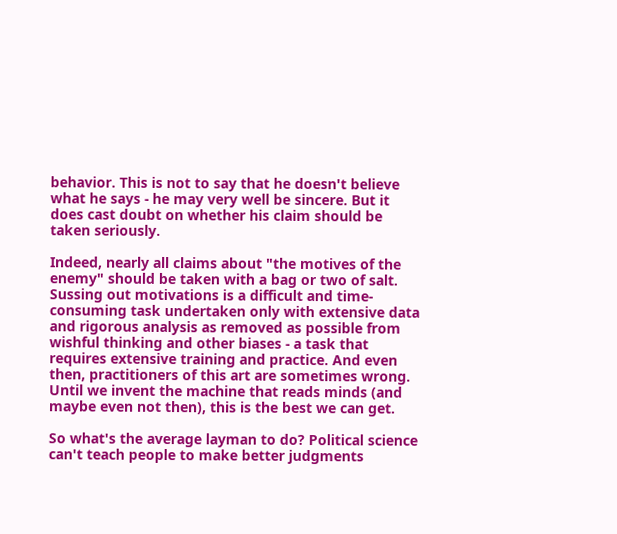behavior. This is not to say that he doesn't believe what he says - he may very well be sincere. But it does cast doubt on whether his claim should be taken seriously.

Indeed, nearly all claims about "the motives of the enemy" should be taken with a bag or two of salt. Sussing out motivations is a difficult and time-consuming task undertaken only with extensive data and rigorous analysis as removed as possible from wishful thinking and other biases - a task that requires extensive training and practice. And even then, practitioners of this art are sometimes wrong. Until we invent the machine that reads minds (and maybe even not then), this is the best we can get.

So what's the average layman to do? Political science can't teach people to make better judgments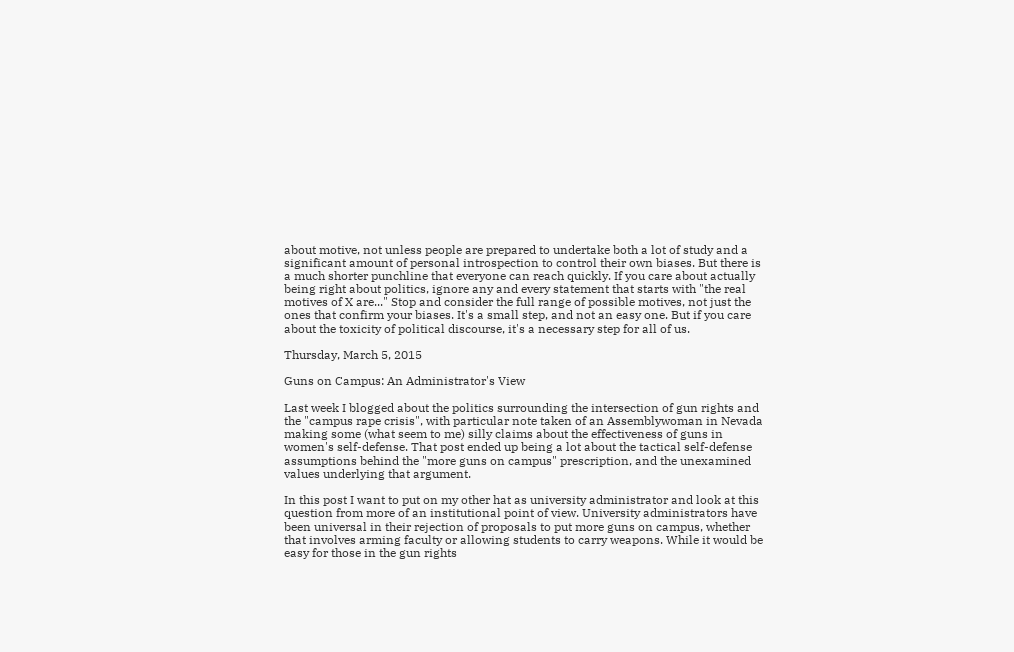about motive, not unless people are prepared to undertake both a lot of study and a significant amount of personal introspection to control their own biases. But there is a much shorter punchline that everyone can reach quickly. If you care about actually being right about politics, ignore any and every statement that starts with "the real motives of X are..." Stop and consider the full range of possible motives, not just the ones that confirm your biases. It's a small step, and not an easy one. But if you care about the toxicity of political discourse, it's a necessary step for all of us.

Thursday, March 5, 2015

Guns on Campus: An Administrator's View

Last week I blogged about the politics surrounding the intersection of gun rights and the "campus rape crisis", with particular note taken of an Assemblywoman in Nevada making some (what seem to me) silly claims about the effectiveness of guns in women's self-defense. That post ended up being a lot about the tactical self-defense assumptions behind the "more guns on campus" prescription, and the unexamined values underlying that argument.

In this post I want to put on my other hat as university administrator and look at this question from more of an institutional point of view. University administrators have been universal in their rejection of proposals to put more guns on campus, whether that involves arming faculty or allowing students to carry weapons. While it would be easy for those in the gun rights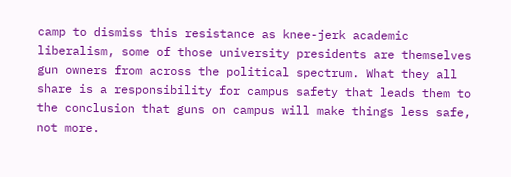camp to dismiss this resistance as knee-jerk academic liberalism, some of those university presidents are themselves gun owners from across the political spectrum. What they all share is a responsibility for campus safety that leads them to the conclusion that guns on campus will make things less safe, not more.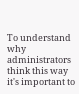To understand why administrators think this way it's important to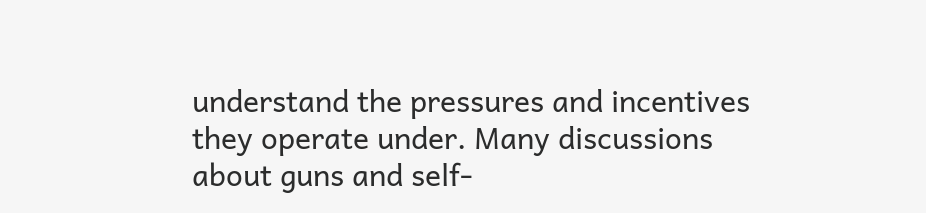understand the pressures and incentives they operate under. Many discussions about guns and self-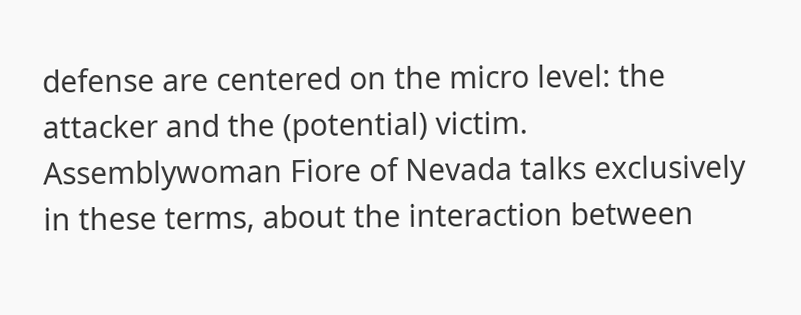defense are centered on the micro level: the attacker and the (potential) victim. Assemblywoman Fiore of Nevada talks exclusively in these terms, about the interaction between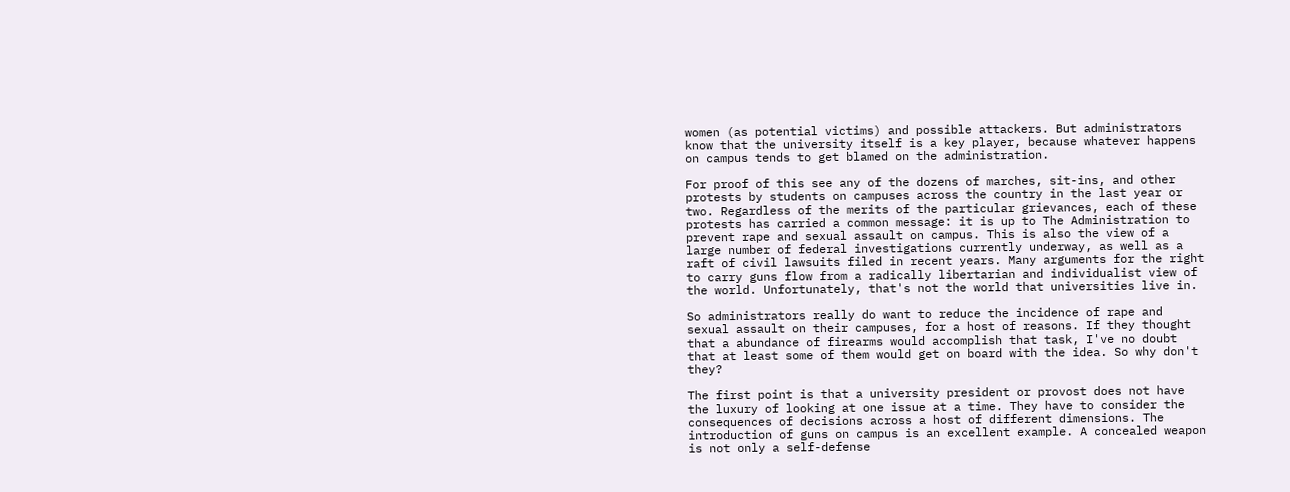women (as potential victims) and possible attackers. But administrators know that the university itself is a key player, because whatever happens on campus tends to get blamed on the administration.

For proof of this see any of the dozens of marches, sit-ins, and other protests by students on campuses across the country in the last year or two. Regardless of the merits of the particular grievances, each of these protests has carried a common message: it is up to The Administration to prevent rape and sexual assault on campus. This is also the view of a large number of federal investigations currently underway, as well as a raft of civil lawsuits filed in recent years. Many arguments for the right to carry guns flow from a radically libertarian and individualist view of the world. Unfortunately, that's not the world that universities live in.

So administrators really do want to reduce the incidence of rape and sexual assault on their campuses, for a host of reasons. If they thought that a abundance of firearms would accomplish that task, I've no doubt that at least some of them would get on board with the idea. So why don't they?

The first point is that a university president or provost does not have the luxury of looking at one issue at a time. They have to consider the consequences of decisions across a host of different dimensions. The introduction of guns on campus is an excellent example. A concealed weapon is not only a self-defense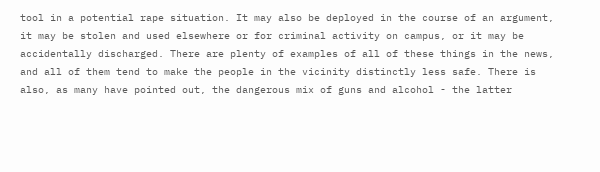tool in a potential rape situation. It may also be deployed in the course of an argument, it may be stolen and used elsewhere or for criminal activity on campus, or it may be accidentally discharged. There are plenty of examples of all of these things in the news, and all of them tend to make the people in the vicinity distinctly less safe. There is also, as many have pointed out, the dangerous mix of guns and alcohol - the latter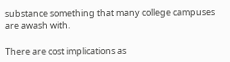substance something that many college campuses are awash with.

There are cost implications as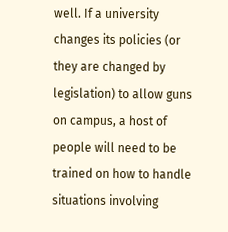well. If a university changes its policies (or they are changed by legislation) to allow guns on campus, a host of people will need to be trained on how to handle situations involving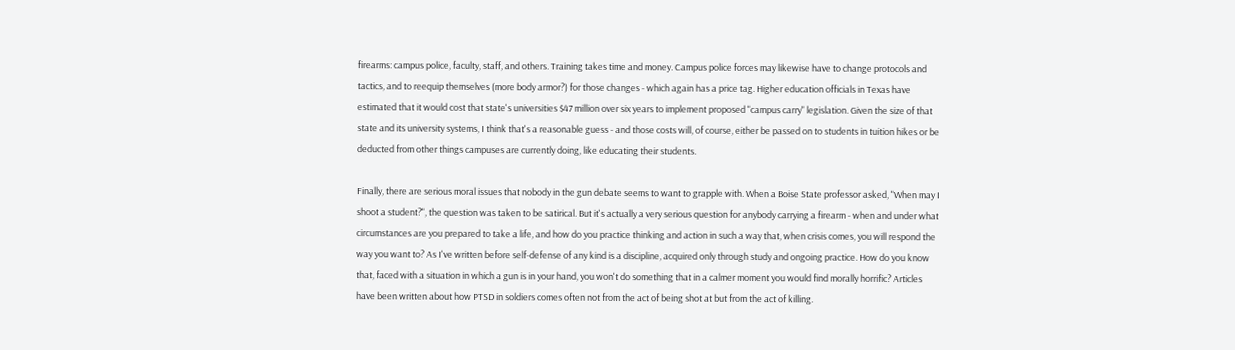firearms: campus police, faculty, staff, and others. Training takes time and money. Campus police forces may likewise have to change protocols and tactics, and to reequip themselves (more body armor?) for those changes - which again has a price tag. Higher education officials in Texas have estimated that it would cost that state's universities $47 million over six years to implement proposed "campus carry" legislation. Given the size of that state and its university systems, I think that's a reasonable guess - and those costs will, of course, either be passed on to students in tuition hikes or be deducted from other things campuses are currently doing, like educating their students.

Finally, there are serious moral issues that nobody in the gun debate seems to want to grapple with. When a Boise State professor asked, "When may I shoot a student?", the question was taken to be satirical. But it's actually a very serious question for anybody carrying a firearm - when and under what circumstances are you prepared to take a life, and how do you practice thinking and action in such a way that, when crisis comes, you will respond the way you want to? As I've written before self-defense of any kind is a discipline, acquired only through study and ongoing practice. How do you know that, faced with a situation in which a gun is in your hand, you won't do something that in a calmer moment you would find morally horrific? Articles have been written about how PTSD in soldiers comes often not from the act of being shot at but from the act of killing.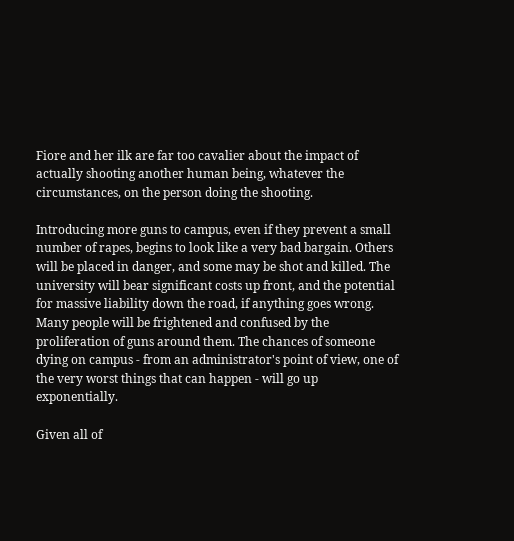Fiore and her ilk are far too cavalier about the impact of actually shooting another human being, whatever the circumstances, on the person doing the shooting.

Introducing more guns to campus, even if they prevent a small number of rapes, begins to look like a very bad bargain. Others will be placed in danger, and some may be shot and killed. The university will bear significant costs up front, and the potential for massive liability down the road, if anything goes wrong. Many people will be frightened and confused by the proliferation of guns around them. The chances of someone dying on campus - from an administrator's point of view, one of the very worst things that can happen - will go up exponentially.

Given all of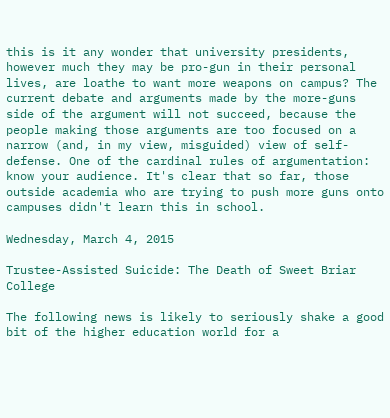this is it any wonder that university presidents, however much they may be pro-gun in their personal lives, are loathe to want more weapons on campus? The current debate and arguments made by the more-guns side of the argument will not succeed, because the people making those arguments are too focused on a narrow (and, in my view, misguided) view of self-defense. One of the cardinal rules of argumentation: know your audience. It's clear that so far, those outside academia who are trying to push more guns onto campuses didn't learn this in school.

Wednesday, March 4, 2015

Trustee-Assisted Suicide: The Death of Sweet Briar College

The following news is likely to seriously shake a good bit of the higher education world for a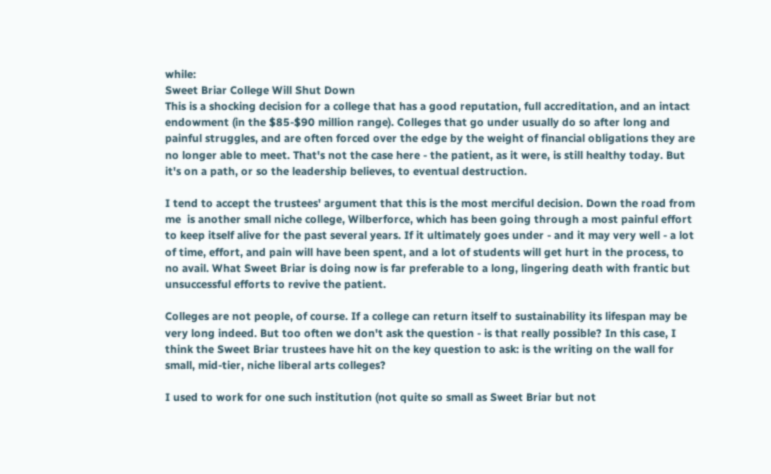while:
Sweet Briar College Will Shut Down
This is a shocking decision for a college that has a good reputation, full accreditation, and an intact endowment (in the $85-$90 million range). Colleges that go under usually do so after long and painful struggles, and are often forced over the edge by the weight of financial obligations they are no longer able to meet. That's not the case here - the patient, as it were, is still healthy today. But it's on a path, or so the leadership believes, to eventual destruction.

I tend to accept the trustees' argument that this is the most merciful decision. Down the road from me  is another small niche college, Wilberforce, which has been going through a most painful effort to keep itself alive for the past several years. If it ultimately goes under - and it may very well - a lot of time, effort, and pain will have been spent, and a lot of students will get hurt in the process, to no avail. What Sweet Briar is doing now is far preferable to a long, lingering death with frantic but unsuccessful efforts to revive the patient.

Colleges are not people, of course. If a college can return itself to sustainability its lifespan may be very long indeed. But too often we don't ask the question - is that really possible? In this case, I think the Sweet Briar trustees have hit on the key question to ask: is the writing on the wall for small, mid-tier, niche liberal arts colleges?

I used to work for one such institution (not quite so small as Sweet Briar but not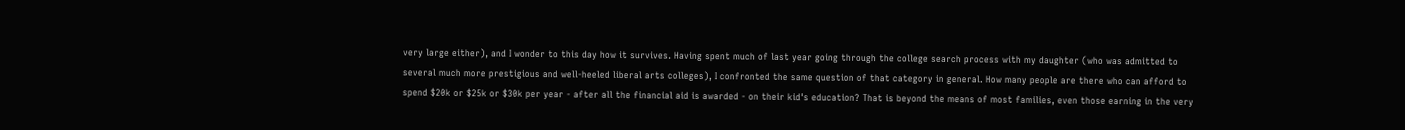very large either), and I wonder to this day how it survives. Having spent much of last year going through the college search process with my daughter (who was admitted to several much more prestigious and well-heeled liberal arts colleges), I confronted the same question of that category in general. How many people are there who can afford to spend $20k or $25k or $30k per year - after all the financial aid is awarded - on their kid's education? That is beyond the means of most families, even those earning in the very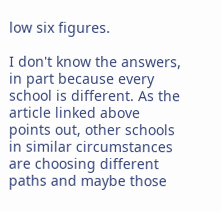low six figures.

I don't know the answers, in part because every school is different. As the article linked above points out, other schools in similar circumstances are choosing different paths and maybe those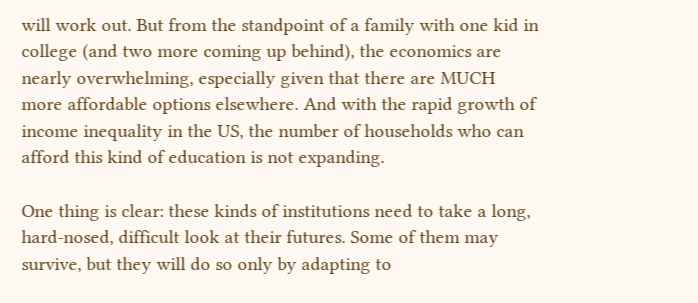will work out. But from the standpoint of a family with one kid in college (and two more coming up behind), the economics are nearly overwhelming, especially given that there are MUCH more affordable options elsewhere. And with the rapid growth of income inequality in the US, the number of households who can afford this kind of education is not expanding.

One thing is clear: these kinds of institutions need to take a long, hard-nosed, difficult look at their futures. Some of them may survive, but they will do so only by adapting to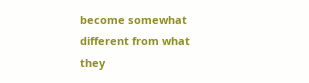become somewhat different from what they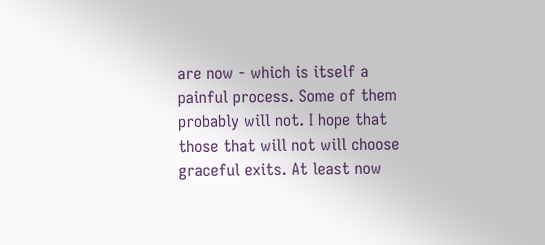are now - which is itself a painful process. Some of them probably will not. I hope that those that will not will choose graceful exits. At least now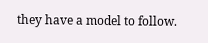they have a model to follow.